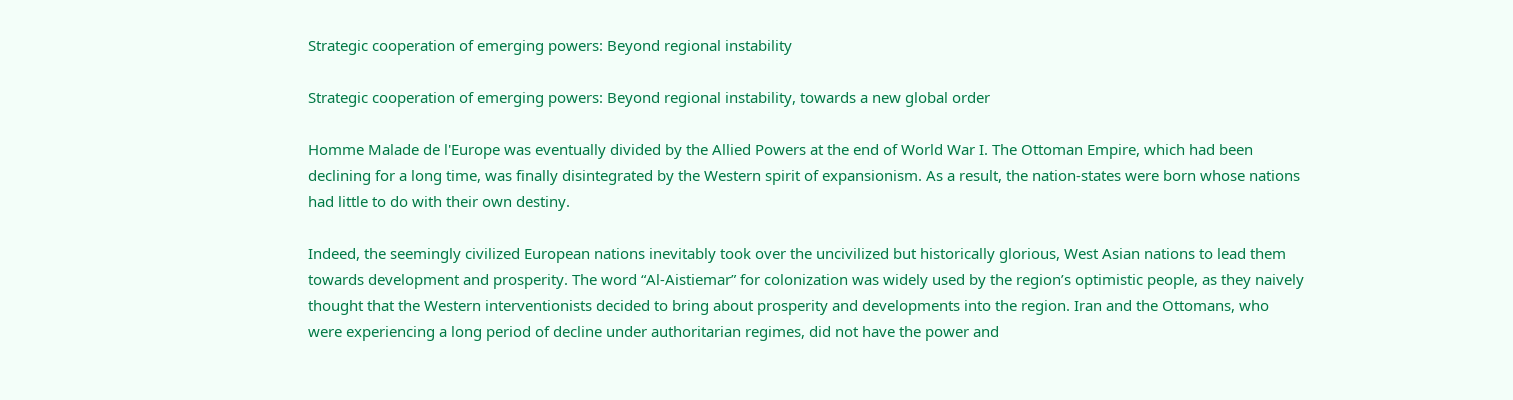Strategic cooperation of emerging powers: Beyond regional instability

Strategic cooperation of emerging powers: Beyond regional instability, towards a new global order

Homme Malade de l'Europe was eventually divided by the Allied Powers at the end of World War I. The Ottoman Empire, which had been declining for a long time, was finally disintegrated by the Western spirit of expansionism. As a result, the nation-states were born whose nations had little to do with their own destiny.

Indeed, the seemingly civilized European nations inevitably took over the uncivilized but historically glorious, West Asian nations to lead them towards development and prosperity. The word “Al-Aistiemar” for colonization was widely used by the region’s optimistic people, as they naively thought that the Western interventionists decided to bring about prosperity and developments into the region. Iran and the Ottomans, who were experiencing a long period of decline under authoritarian regimes, did not have the power and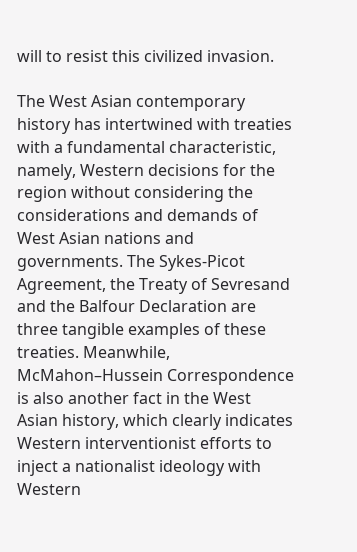will to resist this civilized invasion.

The West Asian contemporary history has intertwined with treaties with a fundamental characteristic, namely, Western decisions for the region without considering the considerations and demands of West Asian nations and governments. The Sykes-Picot Agreement, the Treaty of Sevresand and the Balfour Declaration are three tangible examples of these treaties. Meanwhile, McMahon–Hussein Correspondence is also another fact in the West Asian history, which clearly indicates Western interventionist efforts to inject a nationalist ideology with Western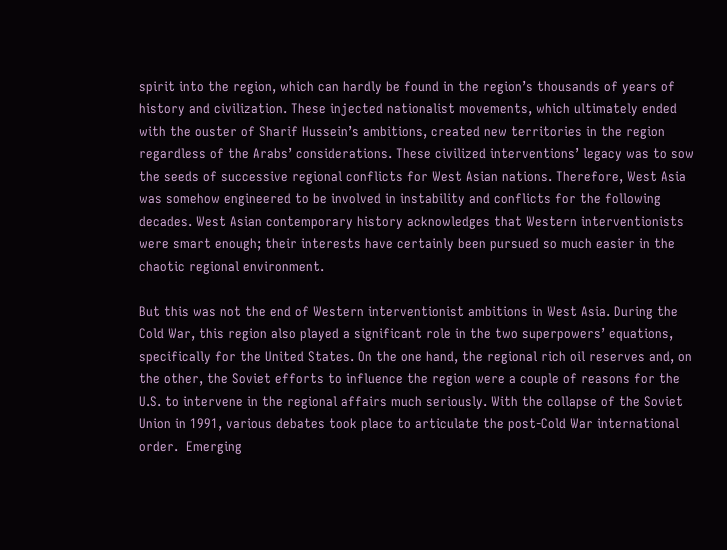spirit into the region, which can hardly be found in the region’s thousands of years of history and civilization. These injected nationalist movements, which ultimately ended with the ouster of Sharif Hussein’s ambitions, created new territories in the region regardless of the Arabs’ considerations. These civilized interventions’ legacy was to sow the seeds of successive regional conflicts for West Asian nations. Therefore, West Asia was somehow engineered to be involved in instability and conflicts for the following decades. West Asian contemporary history acknowledges that Western interventionists were smart enough; their interests have certainly been pursued so much easier in the chaotic regional environment.

But this was not the end of Western interventionist ambitions in West Asia. During the Cold War, this region also played a significant role in the two superpowers’ equations, specifically for the United States. On the one hand, the regional rich oil reserves and, on the other, the Soviet efforts to influence the region were a couple of reasons for the U.S. to intervene in the regional affairs much seriously. With the collapse of the Soviet Union in 1991, various debates took place to articulate the post-Cold War international order.  Emerging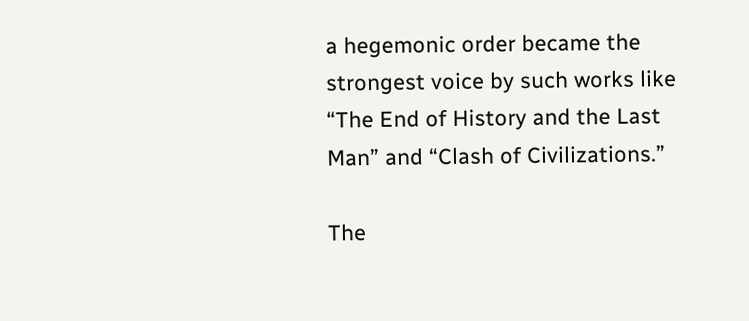a hegemonic order became the strongest voice by such works like   “The End of History and the Last Man” and “Clash of Civilizations.”

The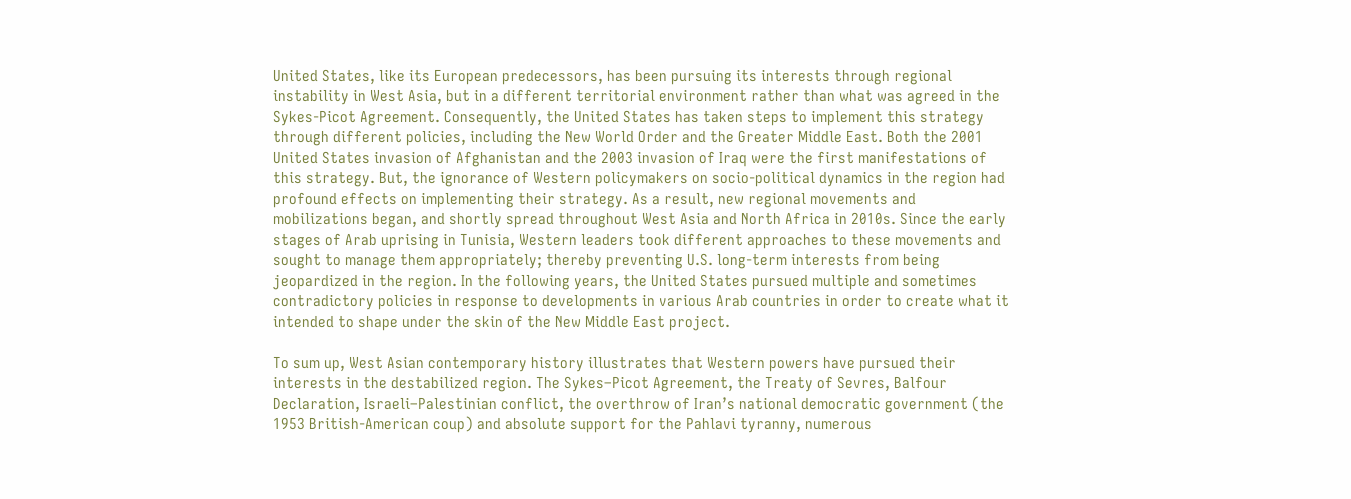United States, like its European predecessors, has been pursuing its interests through regional instability in West Asia, but in a different territorial environment rather than what was agreed in the Sykes-Picot Agreement. Consequently, the United States has taken steps to implement this strategy through different policies, including the New World Order and the Greater Middle East. Both the 2001 United States invasion of Afghanistan and the 2003 invasion of Iraq were the first manifestations of this strategy. But, the ignorance of Western policymakers on socio-political dynamics in the region had profound effects on implementing their strategy. As a result, new regional movements and mobilizations began, and shortly spread throughout West Asia and North Africa in 2010s. Since the early stages of Arab uprising in Tunisia, Western leaders took different approaches to these movements and sought to manage them appropriately; thereby preventing U.S. long-term interests from being jeopardized in the region. In the following years, the United States pursued multiple and sometimes contradictory policies in response to developments in various Arab countries in order to create what it intended to shape under the skin of the New Middle East project.

To sum up, West Asian contemporary history illustrates that Western powers have pursued their interests in the destabilized region. The Sykes–Picot Agreement, the Treaty of Sevres, Balfour Declaration, Israeli–Palestinian conflict, the overthrow of Iran’s national democratic government (the 1953 British-American coup) and absolute support for the Pahlavi tyranny, numerous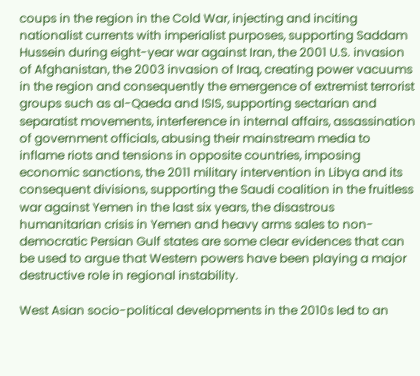coups in the region in the Cold War, injecting and inciting nationalist currents with imperialist purposes, supporting Saddam Hussein during eight-year war against Iran, the 2001 U.S. invasion of Afghanistan, the 2003 invasion of Iraq, creating power vacuums in the region and consequently the emergence of extremist terrorist groups such as al-Qaeda and ISIS, supporting sectarian and separatist movements, interference in internal affairs, assassination of government officials, abusing their mainstream media to inflame riots and tensions in opposite countries, imposing economic sanctions, the 2011 military intervention in Libya and its consequent divisions, supporting the Saudi coalition in the fruitless war against Yemen in the last six years, the disastrous humanitarian crisis in Yemen and heavy arms sales to non-democratic Persian Gulf states are some clear evidences that can be used to argue that Western powers have been playing a major destructive role in regional instability.

West Asian socio-political developments in the 2010s led to an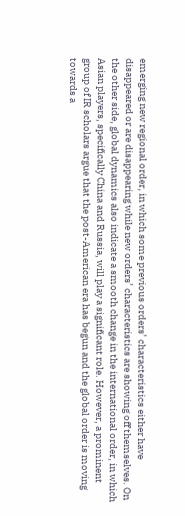emerging new regional order, in which some previous orders’ characteristics either have disappeared or are disappearing while new orders’ characteristics are showing off themselves. On the other side, global dynamics also indicate a smooth change in the international order, in which Asian players, specifically China and Russia, will play a significant role. However, a prominent group of IR scholars argue that the post-American era has begun and the global order is moving towards a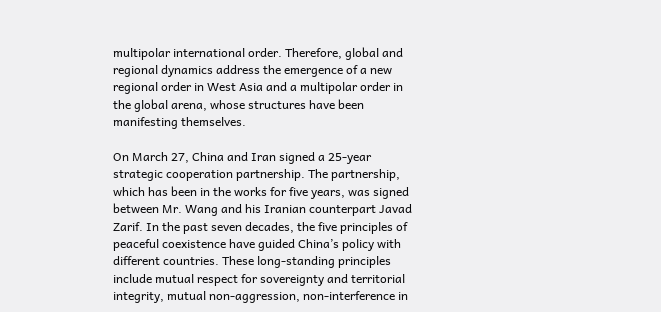multipolar international order. Therefore, global and regional dynamics address the emergence of a new regional order in West Asia and a multipolar order in the global arena, whose structures have been manifesting themselves.

On March 27, China and Iran signed a 25-year strategic cooperation partnership. The partnership, which has been in the works for five years, was signed between Mr. Wang and his Iranian counterpart Javad Zarif. In the past seven decades, the five principles of peaceful coexistence have guided China’s policy with different countries. These long-standing principles include mutual respect for sovereignty and territorial integrity, mutual non-aggression, non-interference in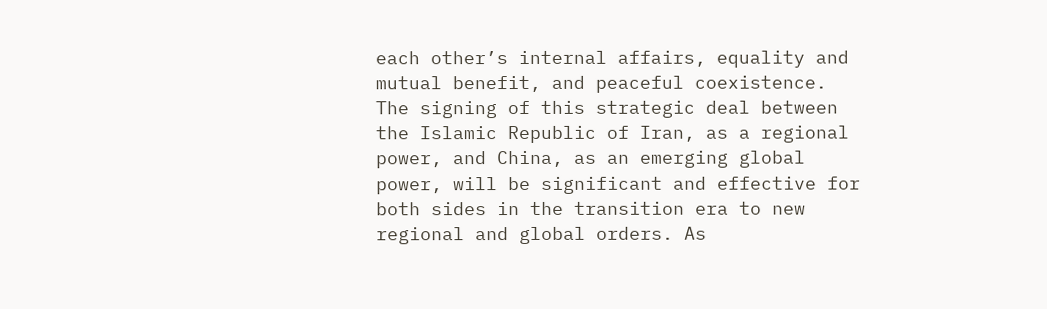each other’s internal affairs, equality and mutual benefit, and peaceful coexistence. The signing of this strategic deal between the Islamic Republic of Iran, as a regional power, and China, as an emerging global power, will be significant and effective for both sides in the transition era to new regional and global orders. As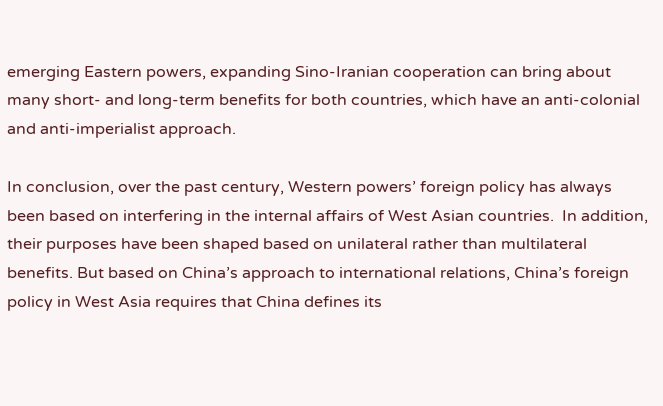emerging Eastern powers, expanding Sino-Iranian cooperation can bring about many short- and long-term benefits for both countries, which have an anti-colonial and anti-imperialist approach.

In conclusion, over the past century, Western powers’ foreign policy has always been based on interfering in the internal affairs of West Asian countries.  In addition, their purposes have been shaped based on unilateral rather than multilateral benefits. But based on China’s approach to international relations, China’s foreign policy in West Asia requires that China defines its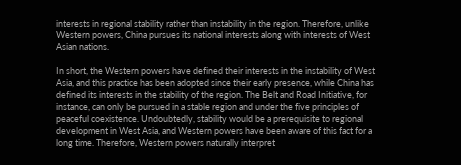interests in regional stability rather than instability in the region. Therefore, unlike Western powers, China pursues its national interests along with interests of West Asian nations.

In short, the Western powers have defined their interests in the instability of West Asia, and this practice has been adopted since their early presence, while China has defined its interests in the stability of the region. The Belt and Road Initiative, for instance, can only be pursued in a stable region and under the five principles of peaceful coexistence. Undoubtedly, stability would be a prerequisite to regional development in West Asia, and Western powers have been aware of this fact for a long time. Therefore, Western powers naturally interpret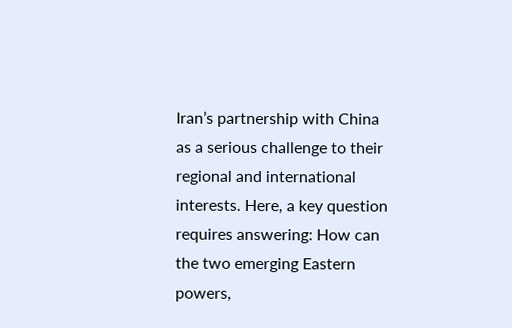Iran’s partnership with China as a serious challenge to their regional and international interests. Here, a key question requires answering: How can the two emerging Eastern powers,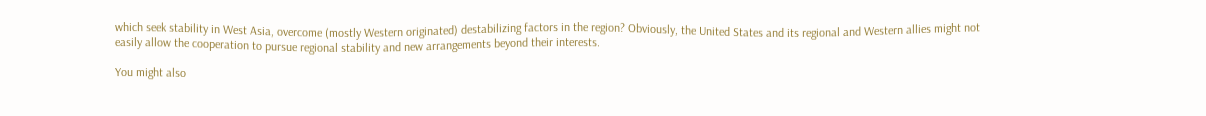which seek stability in West Asia, overcome (mostly Western originated) destabilizing factors in the region? Obviously, the United States and its regional and Western allies might not easily allow the cooperation to pursue regional stability and new arrangements beyond their interests.

You might also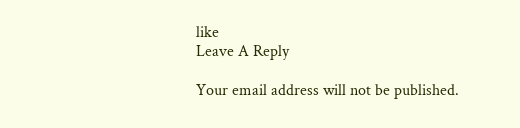like
Leave A Reply

Your email address will not be published.